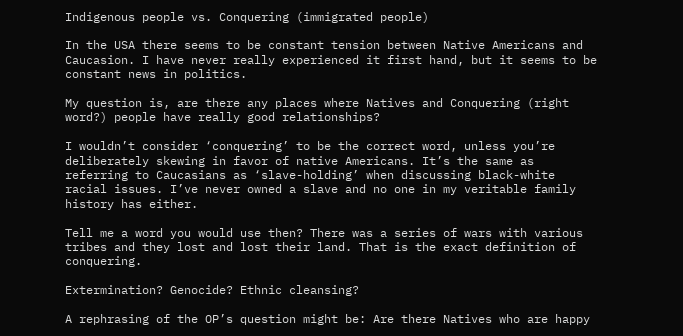Indigenous people vs. Conquering (immigrated people)

In the USA there seems to be constant tension between Native Americans and Caucasion. I have never really experienced it first hand, but it seems to be constant news in politics.

My question is, are there any places where Natives and Conquering (right word?) people have really good relationships?

I wouldn’t consider ‘conquering’ to be the correct word, unless you’re deliberately skewing in favor of native Americans. It’s the same as referring to Caucasians as ‘slave-holding’ when discussing black-white racial issues. I’ve never owned a slave and no one in my veritable family history has either.

Tell me a word you would use then? There was a series of wars with various tribes and they lost and lost their land. That is the exact definition of conquering.

Extermination? Genocide? Ethnic cleansing?

A rephrasing of the OP’s question might be: Are there Natives who are happy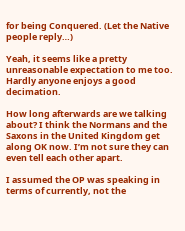for being Conquered. (Let the Native people reply…)

Yeah, it seems like a pretty unreasonable expectation to me too. Hardly anyone enjoys a good decimation.

How long afterwards are we talking about? I think the Normans and the Saxons in the United Kingdom get along OK now. I’m not sure they can even tell each other apart.

I assumed the OP was speaking in terms of currently, not the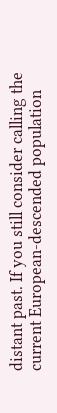distant past. If you still consider calling the current European-descended population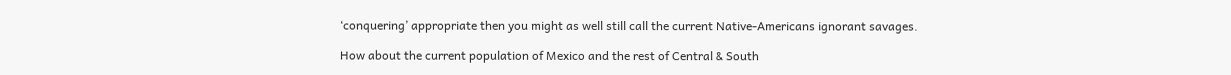‘conquering’ appropriate then you might as well still call the current Native-Americans ignorant savages.

How about the current population of Mexico and the rest of Central & South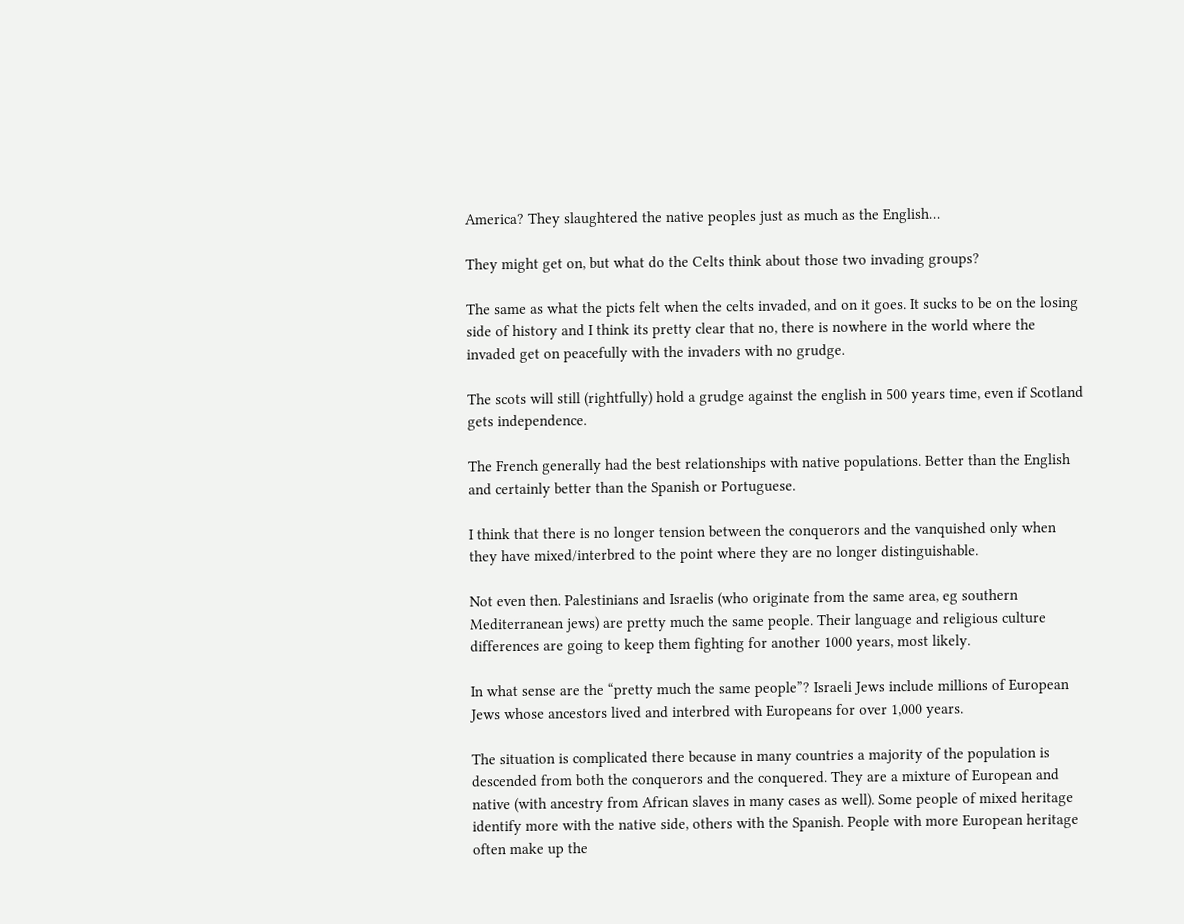America? They slaughtered the native peoples just as much as the English…

They might get on, but what do the Celts think about those two invading groups?

The same as what the picts felt when the celts invaded, and on it goes. It sucks to be on the losing side of history and I think its pretty clear that no, there is nowhere in the world where the invaded get on peacefully with the invaders with no grudge.

The scots will still (rightfully) hold a grudge against the english in 500 years time, even if Scotland gets independence.

The French generally had the best relationships with native populations. Better than the English and certainly better than the Spanish or Portuguese.

I think that there is no longer tension between the conquerors and the vanquished only when they have mixed/interbred to the point where they are no longer distinguishable.

Not even then. Palestinians and Israelis (who originate from the same area, eg southern Mediterranean jews) are pretty much the same people. Their language and religious culture differences are going to keep them fighting for another 1000 years, most likely.

In what sense are the “pretty much the same people”? Israeli Jews include millions of European Jews whose ancestors lived and interbred with Europeans for over 1,000 years.

The situation is complicated there because in many countries a majority of the population is descended from both the conquerors and the conquered. They are a mixture of European and native (with ancestry from African slaves in many cases as well). Some people of mixed heritage identify more with the native side, others with the Spanish. People with more European heritage often make up the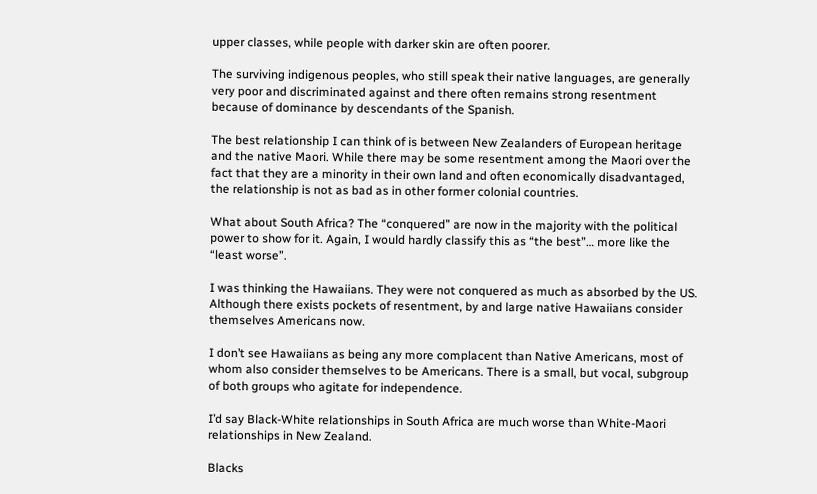upper classes, while people with darker skin are often poorer.

The surviving indigenous peoples, who still speak their native languages, are generally very poor and discriminated against and there often remains strong resentment because of dominance by descendants of the Spanish.

The best relationship I can think of is between New Zealanders of European heritage and the native Maori. While there may be some resentment among the Maori over the fact that they are a minority in their own land and often economically disadvantaged, the relationship is not as bad as in other former colonial countries.

What about South Africa? The “conquered” are now in the majority with the political power to show for it. Again, I would hardly classify this as “the best”… more like the “least worse”.

I was thinking the Hawaiians. They were not conquered as much as absorbed by the US. Although there exists pockets of resentment, by and large native Hawaiians consider themselves Americans now.

I don’t see Hawaiians as being any more complacent than Native Americans, most of whom also consider themselves to be Americans. There is a small, but vocal, subgroup of both groups who agitate for independence.

I’d say Black-White relationships in South Africa are much worse than White-Maori relationships in New Zealand.

Blacks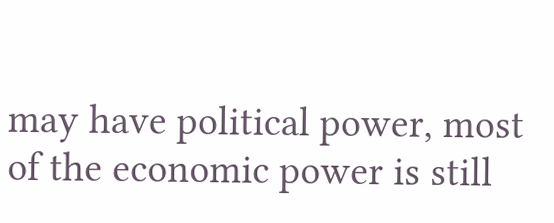may have political power, most of the economic power is still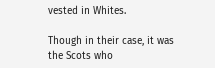vested in Whites.

Though in their case, it was the Scots who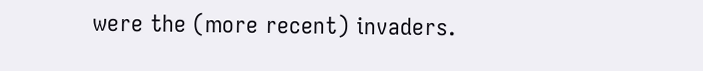were the (more recent) invaders.